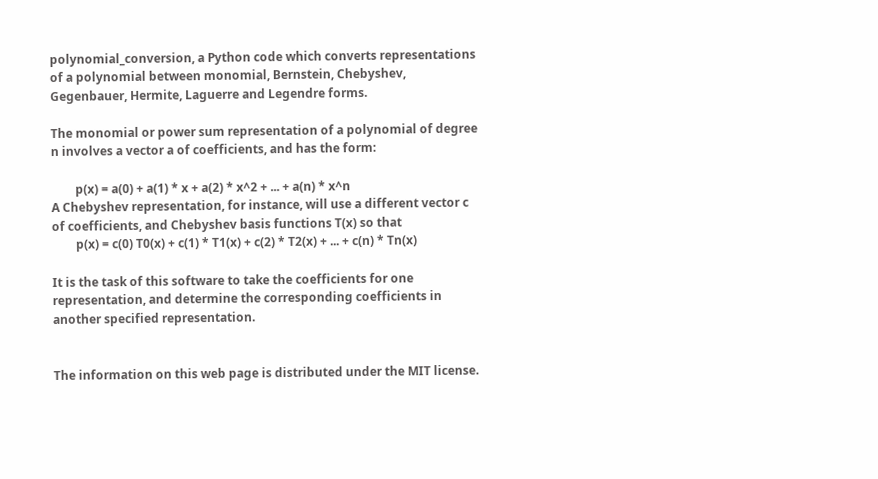polynomial_conversion, a Python code which converts representations of a polynomial between monomial, Bernstein, Chebyshev, Gegenbauer, Hermite, Laguerre and Legendre forms.

The monomial or power sum representation of a polynomial of degree n involves a vector a of coefficients, and has the form:

        p(x) = a(0) + a(1) * x + a(2) * x^2 + ... + a(n) * x^n
A Chebyshev representation, for instance, will use a different vector c of coefficients, and Chebyshev basis functions T(x) so that
        p(x) = c(0) T0(x) + c(1) * T1(x) + c(2) * T2(x) + ... + c(n) * Tn(x)

It is the task of this software to take the coefficients for one representation, and determine the corresponding coefficients in another specified representation.


The information on this web page is distributed under the MIT license.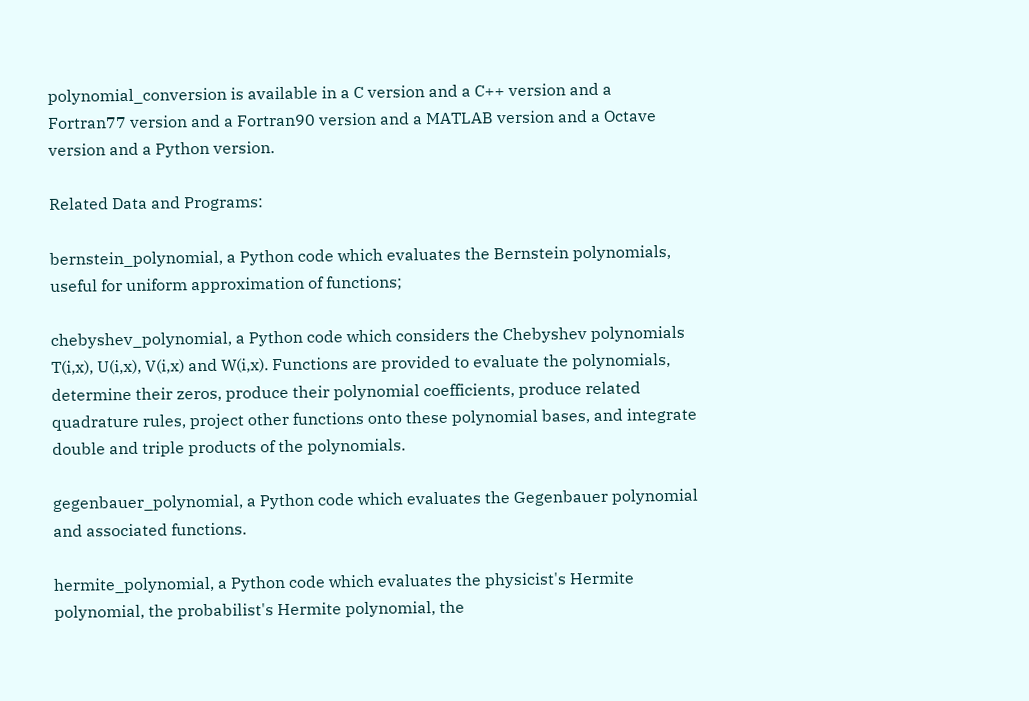polynomial_conversion is available in a C version and a C++ version and a Fortran77 version and a Fortran90 version and a MATLAB version and a Octave version and a Python version.

Related Data and Programs:

bernstein_polynomial, a Python code which evaluates the Bernstein polynomials, useful for uniform approximation of functions;

chebyshev_polynomial, a Python code which considers the Chebyshev polynomials T(i,x), U(i,x), V(i,x) and W(i,x). Functions are provided to evaluate the polynomials, determine their zeros, produce their polynomial coefficients, produce related quadrature rules, project other functions onto these polynomial bases, and integrate double and triple products of the polynomials.

gegenbauer_polynomial, a Python code which evaluates the Gegenbauer polynomial and associated functions.

hermite_polynomial, a Python code which evaluates the physicist's Hermite polynomial, the probabilist's Hermite polynomial, the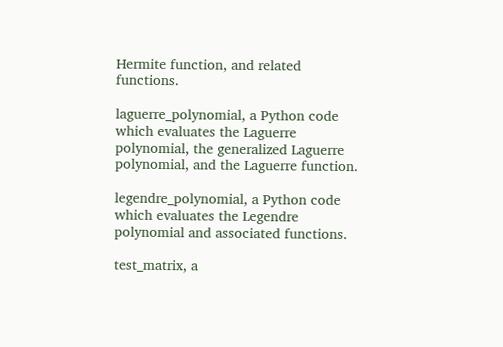Hermite function, and related functions.

laguerre_polynomial, a Python code which evaluates the Laguerre polynomial, the generalized Laguerre polynomial, and the Laguerre function.

legendre_polynomial, a Python code which evaluates the Legendre polynomial and associated functions.

test_matrix, a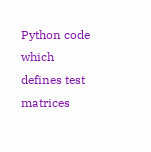Python code which defines test matrices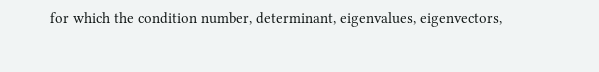for which the condition number, determinant, eigenvalues, eigenvectors,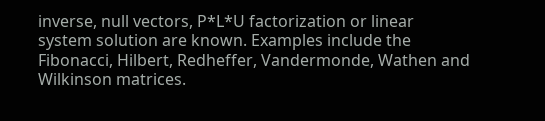inverse, null vectors, P*L*U factorization or linear system solution are known. Examples include the Fibonacci, Hilbert, Redheffer, Vandermonde, Wathen and Wilkinson matrices.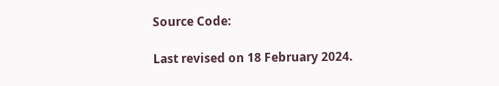Source Code:

Last revised on 18 February 2024.